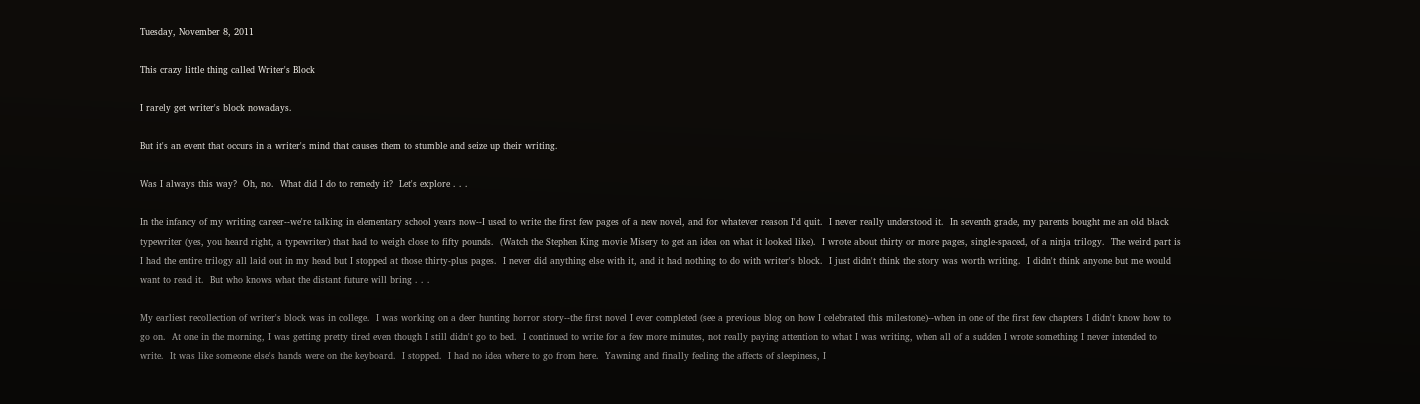Tuesday, November 8, 2011

This crazy little thing called Writer's Block

I rarely get writer's block nowadays.

But it's an event that occurs in a writer's mind that causes them to stumble and seize up their writing.

Was I always this way?  Oh, no.  What did I do to remedy it?  Let's explore . . .

In the infancy of my writing career--we're talking in elementary school years now--I used to write the first few pages of a new novel, and for whatever reason I'd quit.  I never really understood it.  In seventh grade, my parents bought me an old black typewriter (yes, you heard right, a typewriter) that had to weigh close to fifty pounds.  (Watch the Stephen King movie Misery to get an idea on what it looked like).  I wrote about thirty or more pages, single-spaced, of a ninja trilogy.  The weird part is I had the entire trilogy all laid out in my head but I stopped at those thirty-plus pages.  I never did anything else with it, and it had nothing to do with writer's block.  I just didn't think the story was worth writing.  I didn't think anyone but me would want to read it.  But who knows what the distant future will bring . . .

My earliest recollection of writer's block was in college.  I was working on a deer hunting horror story--the first novel I ever completed (see a previous blog on how I celebrated this milestone)--when in one of the first few chapters I didn't know how to go on.  At one in the morning, I was getting pretty tired even though I still didn't go to bed.  I continued to write for a few more minutes, not really paying attention to what I was writing, when all of a sudden I wrote something I never intended to write.  It was like someone else's hands were on the keyboard.  I stopped.  I had no idea where to go from here.  Yawning and finally feeling the affects of sleepiness, I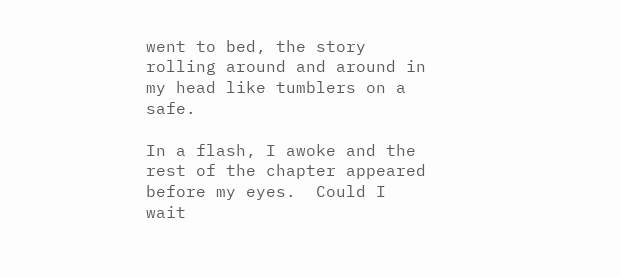went to bed, the story rolling around and around in my head like tumblers on a safe.

In a flash, I awoke and the rest of the chapter appeared before my eyes.  Could I wait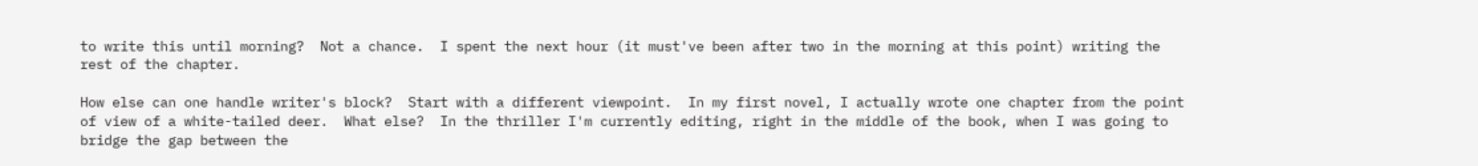to write this until morning?  Not a chance.  I spent the next hour (it must've been after two in the morning at this point) writing the rest of the chapter.

How else can one handle writer's block?  Start with a different viewpoint.  In my first novel, I actually wrote one chapter from the point of view of a white-tailed deer.  What else?  In the thriller I'm currently editing, right in the middle of the book, when I was going to bridge the gap between the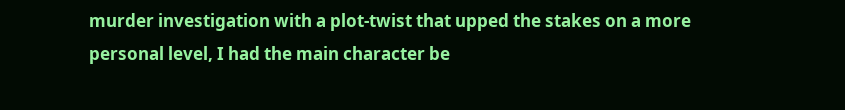murder investigation with a plot-twist that upped the stakes on a more personal level, I had the main character be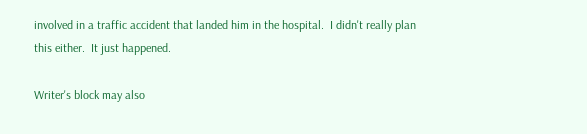involved in a traffic accident that landed him in the hospital.  I didn't really plan this either.  It just happened.

Writer's block may also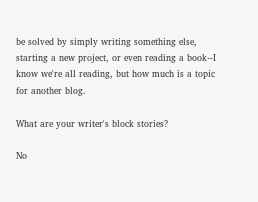be solved by simply writing something else, starting a new project, or even reading a book--I know we're all reading, but how much is a topic for another blog.

What are your writer's block stories?

No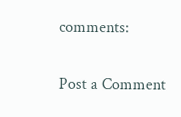comments:

Post a Comment